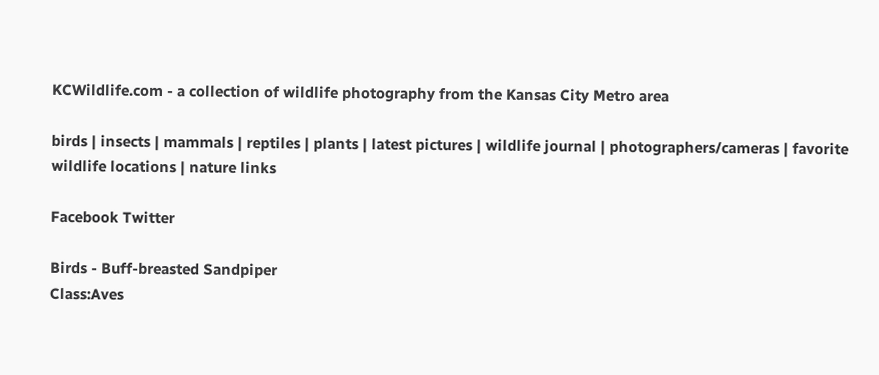KCWildlife.com - a collection of wildlife photography from the Kansas City Metro area

birds | insects | mammals | reptiles | plants | latest pictures | wildlife journal | photographers/cameras | favorite wildlife locations | nature links

Facebook Twitter

Birds - Buff-breasted Sandpiper
Class:Aves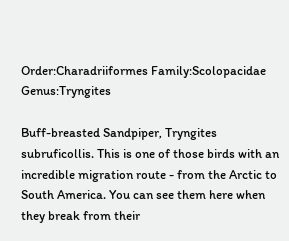Order:Charadriiformes Family:Scolopacidae Genus:Tryngites

Buff-breasted Sandpiper, Tryngites subruficollis. This is one of those birds with an incredible migration route - from the Arctic to South America. You can see them here when they break from their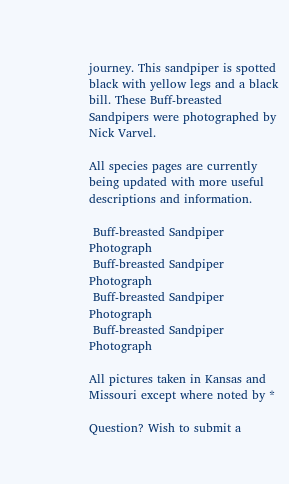journey. This sandpiper is spotted black with yellow legs and a black bill. These Buff-breasted Sandpipers were photographed by Nick Varvel.

All species pages are currently being updated with more useful descriptions and information.

 Buff-breasted Sandpiper Photograph
 Buff-breasted Sandpiper Photograph
 Buff-breasted Sandpiper Photograph
 Buff-breasted Sandpiper Photograph

All pictures taken in Kansas and Missouri except where noted by *

Question? Wish to submit a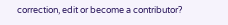correction, edit or become a contributor?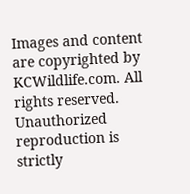Images and content are copyrighted by KCWildlife.com. All rights reserved. Unauthorized reproduction is strictly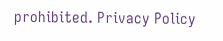prohibited. Privacy Policy